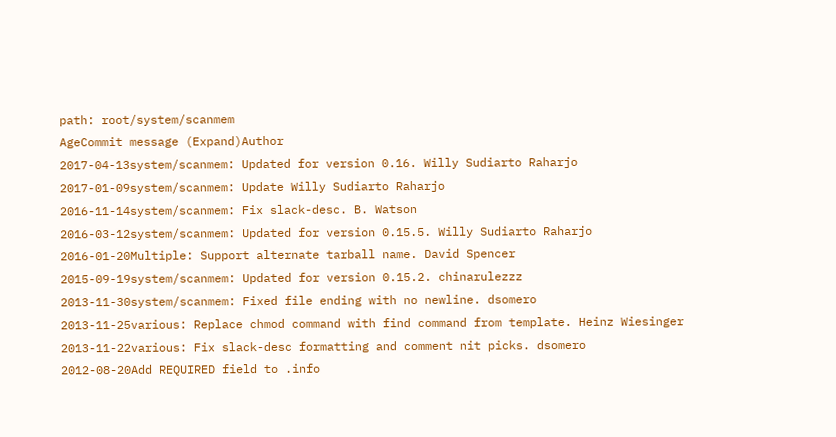path: root/system/scanmem
AgeCommit message (Expand)Author
2017-04-13system/scanmem: Updated for version 0.16. Willy Sudiarto Raharjo
2017-01-09system/scanmem: Update Willy Sudiarto Raharjo
2016-11-14system/scanmem: Fix slack-desc. B. Watson
2016-03-12system/scanmem: Updated for version 0.15.5. Willy Sudiarto Raharjo
2016-01-20Multiple: Support alternate tarball name. David Spencer
2015-09-19system/scanmem: Updated for version 0.15.2. chinarulezzz
2013-11-30system/scanmem: Fixed file ending with no newline. dsomero
2013-11-25various: Replace chmod command with find command from template. Heinz Wiesinger
2013-11-22various: Fix slack-desc formatting and comment nit picks. dsomero
2012-08-20Add REQUIRED field to .info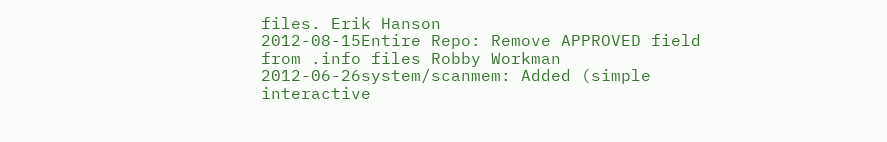files. Erik Hanson
2012-08-15Entire Repo: Remove APPROVED field from .info files Robby Workman
2012-06-26system/scanmem: Added (simple interactive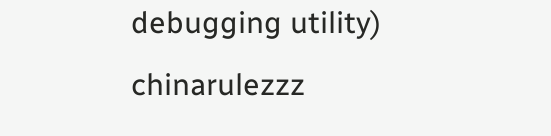debugging utility) chinarulezzz